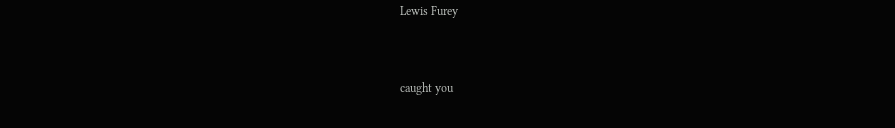Lewis Furey


caught you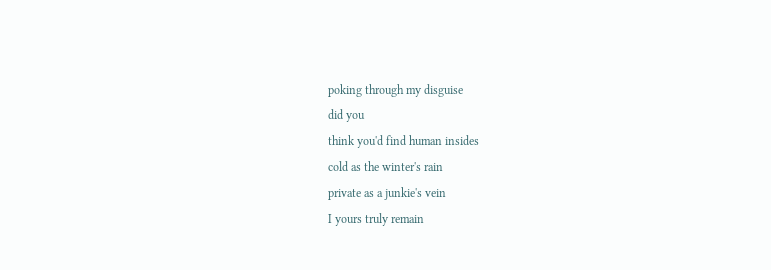poking through my disguise
did you
think you'd find human insides
cold as the winter's rain
private as a junkie's vein
I yours truly remain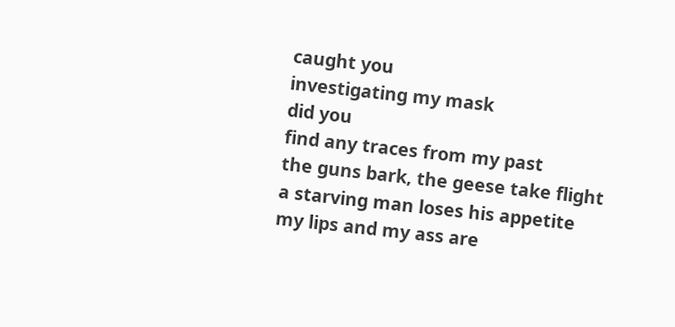caught you
investigating my mask
did you
find any traces from my past
the guns bark, the geese take flight
a starving man loses his appetite
my lips and my ass are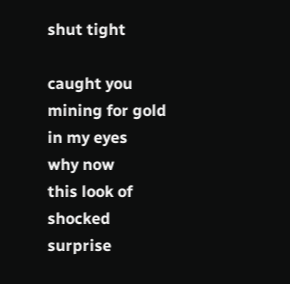shut tight

caught you
mining for gold in my eyes
why now
this look of shocked surprise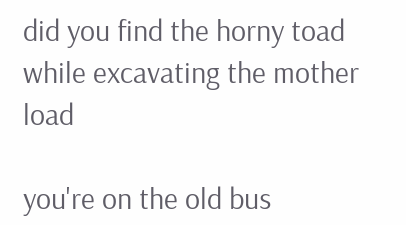did you find the horny toad
while excavating the mother load

you're on the old bus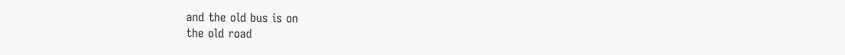and the old bus is on
the old road